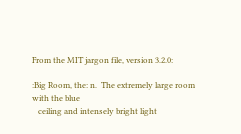From the MIT jargon file, version 3.2.0:

:Big Room, the: n.  The extremely large room with the blue
   ceiling and intensely bright light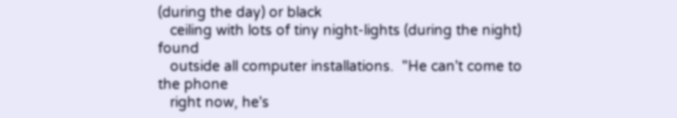(during the day) or black
   ceiling with lots of tiny night-lights (during the night) found
   outside all computer installations.  "He can't come to the phone
   right now, he's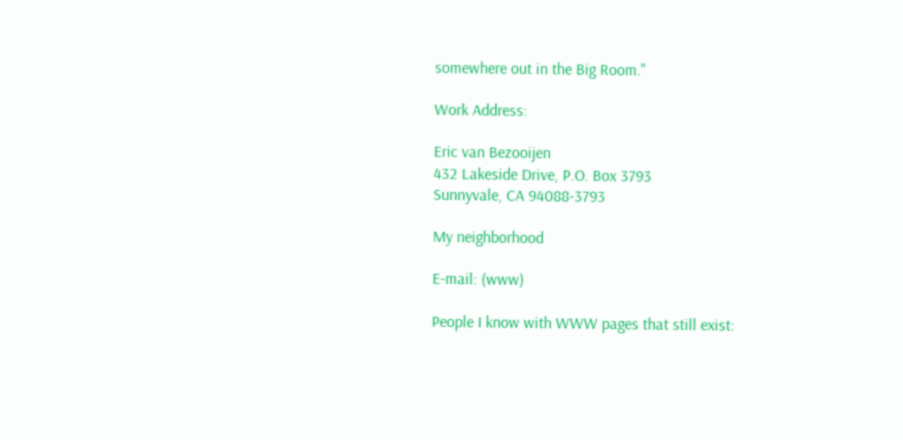somewhere out in the Big Room."

Work Address:

Eric van Bezooijen
432 Lakeside Drive, P.O. Box 3793
Sunnyvale, CA 94088-3793

My neighborhood

E-mail: (www)

People I know with WWW pages that still exist: